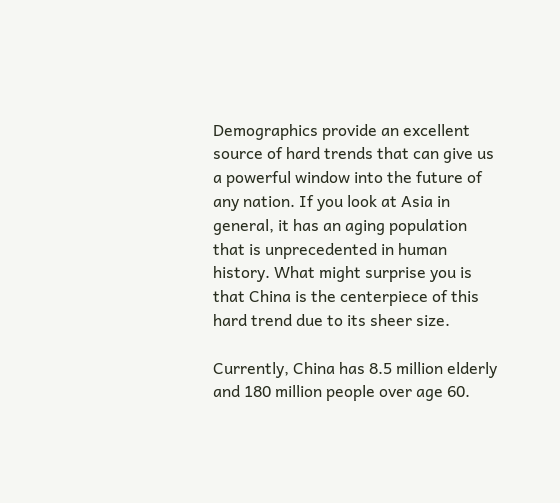Demographics provide an excellent source of hard trends that can give us a powerful window into the future of any nation. If you look at Asia in general, it has an aging population that is unprecedented in human history. What might surprise you is that China is the centerpiece of this hard trend due to its sheer size.

Currently, China has 8.5 million elderly and 180 million people over age 60.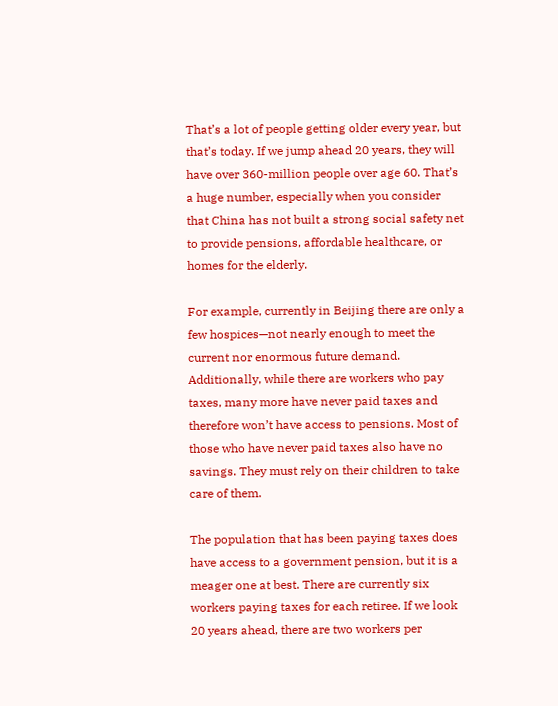That’s a lot of people getting older every year, but that’s today. If we jump ahead 20 years, they will have over 360-million people over age 60. That’s a huge number, especially when you consider that China has not built a strong social safety net to provide pensions, affordable healthcare, or homes for the elderly.

For example, currently in Beijing there are only a few hospices—not nearly enough to meet the current nor enormous future demand. Additionally, while there are workers who pay taxes, many more have never paid taxes and therefore won’t have access to pensions. Most of those who have never paid taxes also have no savings. They must rely on their children to take care of them.

The population that has been paying taxes does have access to a government pension, but it is a meager one at best. There are currently six workers paying taxes for each retiree. If we look 20 years ahead, there are two workers per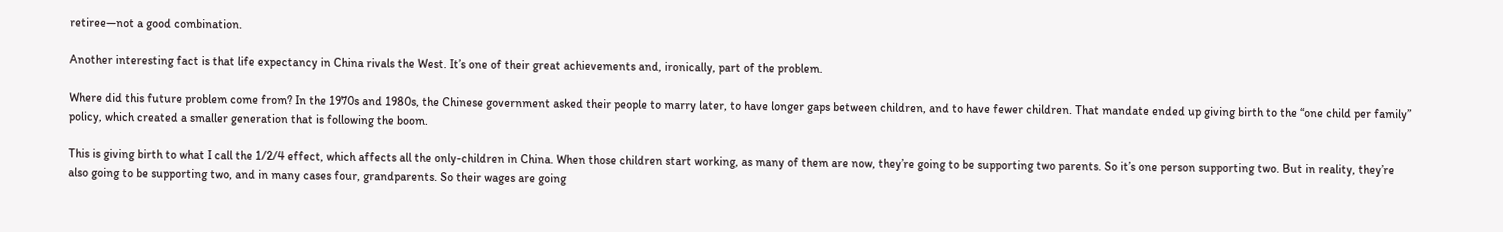retiree—not a good combination.

Another interesting fact is that life expectancy in China rivals the West. It’s one of their great achievements and, ironically, part of the problem.

Where did this future problem come from? In the 1970s and 1980s, the Chinese government asked their people to marry later, to have longer gaps between children, and to have fewer children. That mandate ended up giving birth to the “one child per family” policy, which created a smaller generation that is following the boom.

This is giving birth to what I call the 1/2/4 effect, which affects all the only-children in China. When those children start working, as many of them are now, they’re going to be supporting two parents. So it’s one person supporting two. But in reality, they’re also going to be supporting two, and in many cases four, grandparents. So their wages are going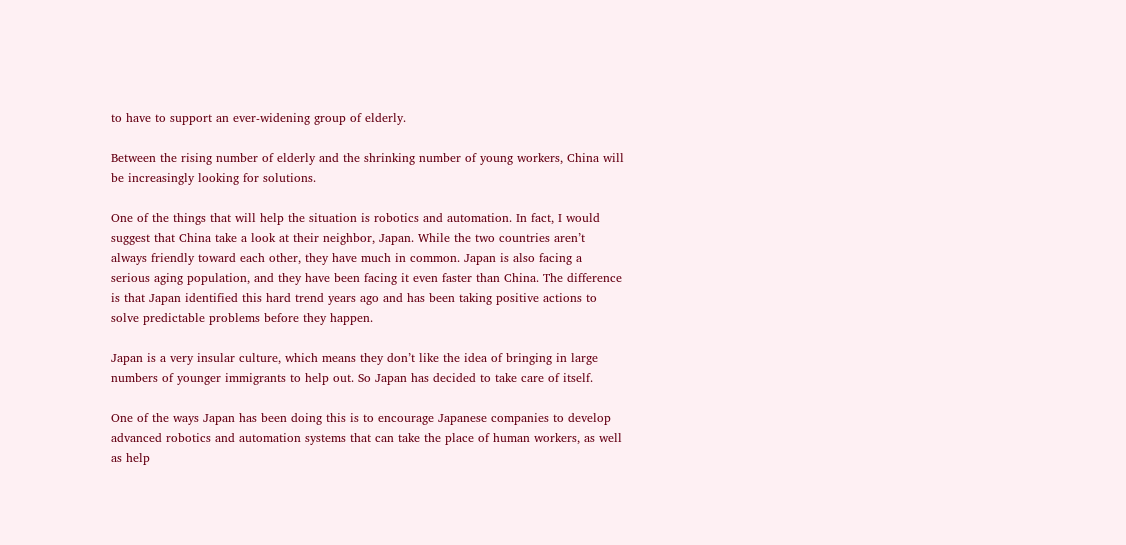to have to support an ever-widening group of elderly.

Between the rising number of elderly and the shrinking number of young workers, China will be increasingly looking for solutions.

One of the things that will help the situation is robotics and automation. In fact, I would suggest that China take a look at their neighbor, Japan. While the two countries aren’t always friendly toward each other, they have much in common. Japan is also facing a serious aging population, and they have been facing it even faster than China. The difference is that Japan identified this hard trend years ago and has been taking positive actions to solve predictable problems before they happen.

Japan is a very insular culture, which means they don’t like the idea of bringing in large numbers of younger immigrants to help out. So Japan has decided to take care of itself.

One of the ways Japan has been doing this is to encourage Japanese companies to develop advanced robotics and automation systems that can take the place of human workers, as well as help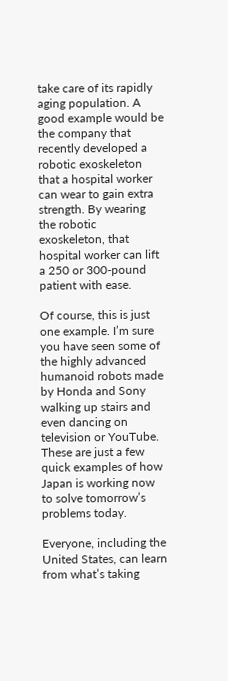take care of its rapidly aging population. A good example would be the company that recently developed a robotic exoskeleton that a hospital worker can wear to gain extra strength. By wearing the robotic exoskeleton, that hospital worker can lift a 250 or 300-pound patient with ease.

Of course, this is just one example. I’m sure you have seen some of the highly advanced humanoid robots made by Honda and Sony walking up stairs and even dancing on television or YouTube. These are just a few quick examples of how Japan is working now to solve tomorrow’s problems today.

Everyone, including the United States, can learn from what’s taking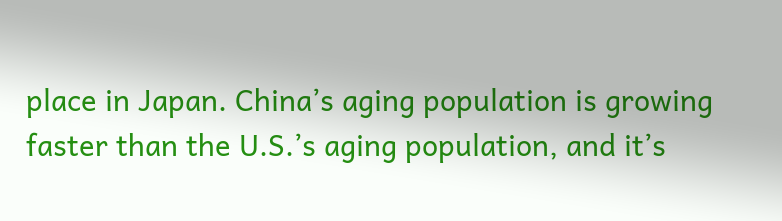place in Japan. China’s aging population is growing faster than the U.S.’s aging population, and it’s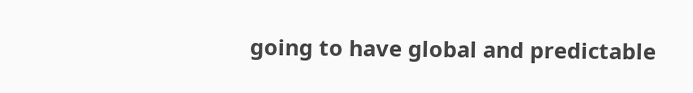going to have global and predictable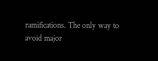ramifications. The only way to avoid major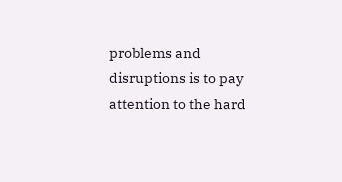problems and disruptions is to pay attention to the hard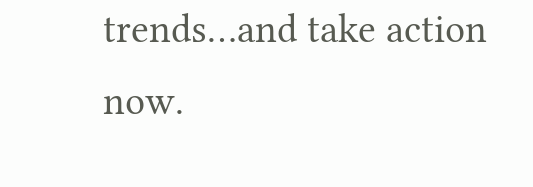trends…and take action now.